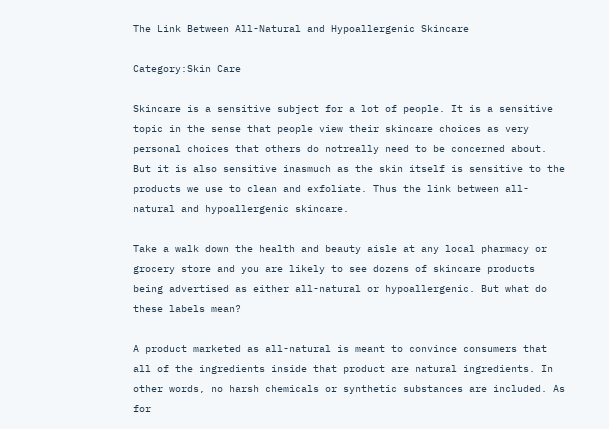The Link Between All-Natural and Hypoallergenic Skincare

Category:Skin Care

Skincare is a sensitive subject for a lot of people. It is a sensitive topic in the sense that people view their skincare choices as very personal choices that others do notreally need to be concerned about. But it is also sensitive inasmuch as the skin itself is sensitive to the products we use to clean and exfoliate. Thus the link between all-natural and hypoallergenic skincare.

Take a walk down the health and beauty aisle at any local pharmacy or grocery store and you are likely to see dozens of skincare products being advertised as either all-natural or hypoallergenic. But what do these labels mean?

A product marketed as all-natural is meant to convince consumers that all of the ingredients inside that product are natural ingredients. In other words, no harsh chemicals or synthetic substances are included. As for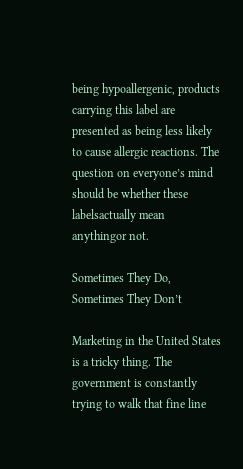being hypoallergenic, products carrying this label are presented as being less likely to cause allergic reactions. The question on everyone’s mind should be whether these labelsactually mean anythingor not.

Sometimes They Do, Sometimes They Don’t

Marketing in the United States is a tricky thing. The government is constantly trying to walk that fine line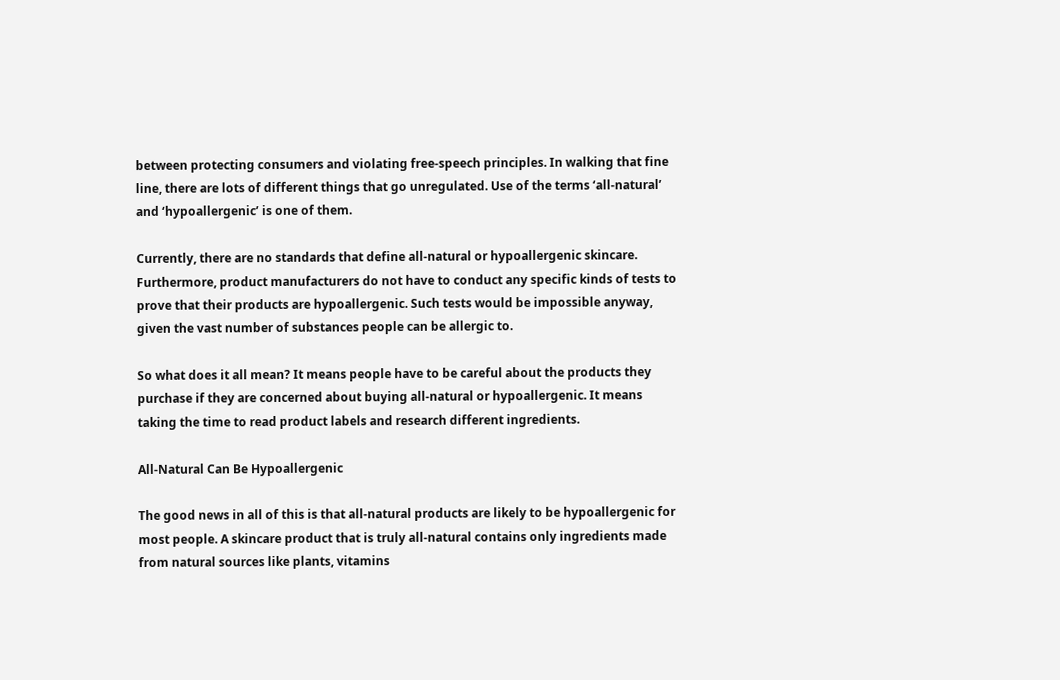between protecting consumers and violating free-speech principles. In walking that fine line, there are lots of different things that go unregulated. Use of the terms ‘all-natural’ and ‘hypoallergenic’ is one of them.

Currently, there are no standards that define all-natural or hypoallergenic skincare. Furthermore, product manufacturers do not have to conduct any specific kinds of tests to prove that their products are hypoallergenic. Such tests would be impossible anyway, given the vast number of substances people can be allergic to.

So what does it all mean? It means people have to be careful about the products they purchase if they are concerned about buying all-natural or hypoallergenic. It means taking the time to read product labels and research different ingredients.

All-Natural Can Be Hypoallergenic

The good news in all of this is that all-natural products are likely to be hypoallergenic for most people. A skincare product that is truly all-natural contains only ingredients made from natural sources like plants, vitamins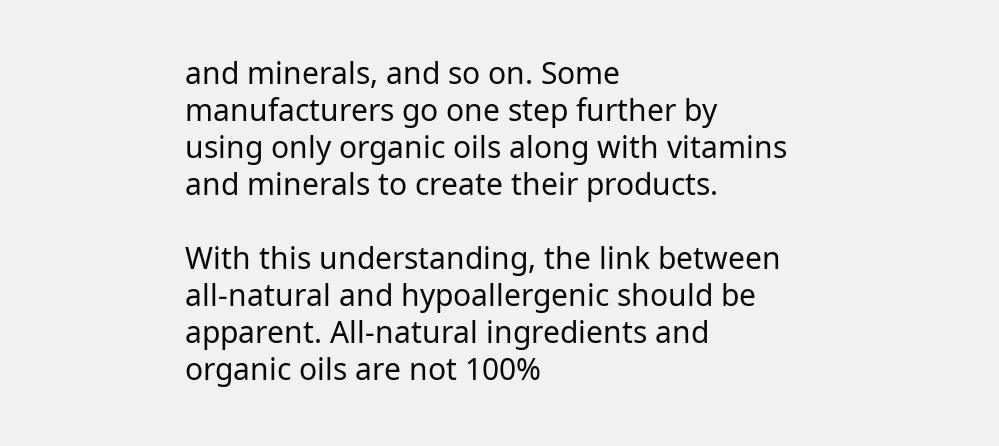and minerals, and so on. Some manufacturers go one step further by using only organic oils along with vitamins and minerals to create their products.

With this understanding, the link between all-natural and hypoallergenic should be apparent. All-natural ingredients and organic oils are not 100%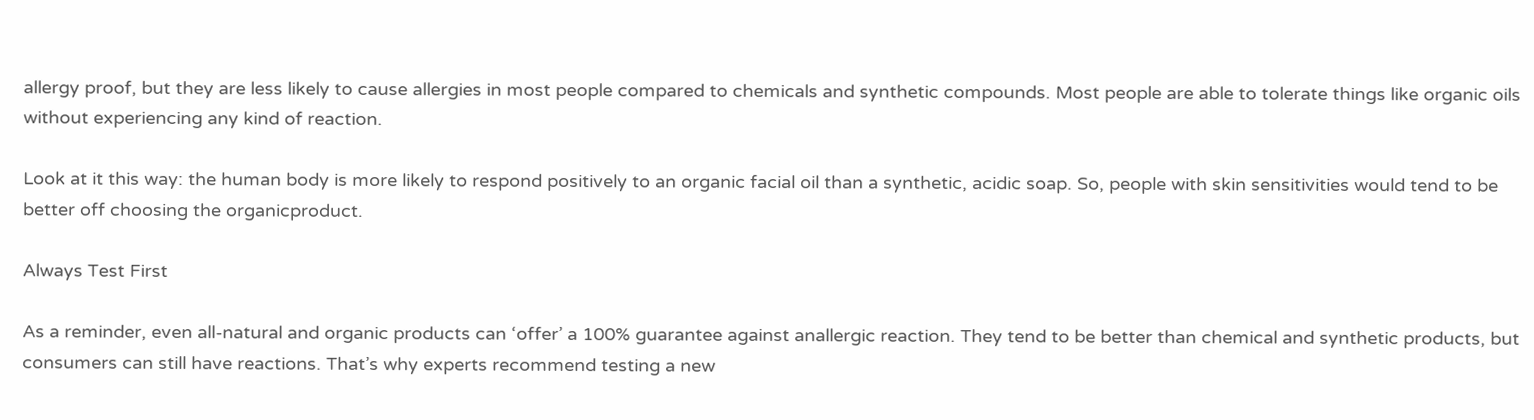allergy proof, but they are less likely to cause allergies in most people compared to chemicals and synthetic compounds. Most people are able to tolerate things like organic oils without experiencing any kind of reaction.

Look at it this way: the human body is more likely to respond positively to an organic facial oil than a synthetic, acidic soap. So, people with skin sensitivities would tend to be better off choosing the organicproduct.

Always Test First

As a reminder, even all-natural and organic products can ‘offer’ a 100% guarantee against anallergic reaction. They tend to be better than chemical and synthetic products, but consumers can still have reactions. That’s why experts recommend testing a new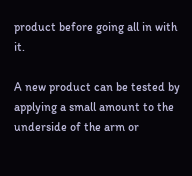product before going all in with it.

A new product can be tested by applying a small amount to the underside of the arm or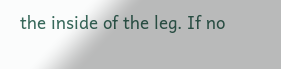the inside of the leg. If no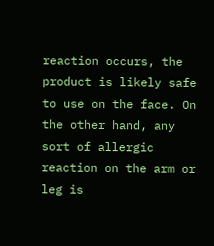reaction occurs, the product is likely safe to use on the face. On the other hand, any sort of allergic reaction on the arm or leg is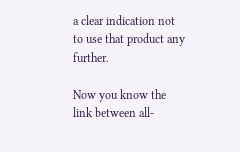a clear indication not to use that product any further.

Now you know the link between all-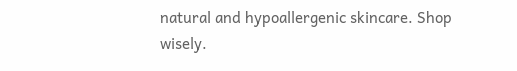natural and hypoallergenic skincare. Shop wisely.